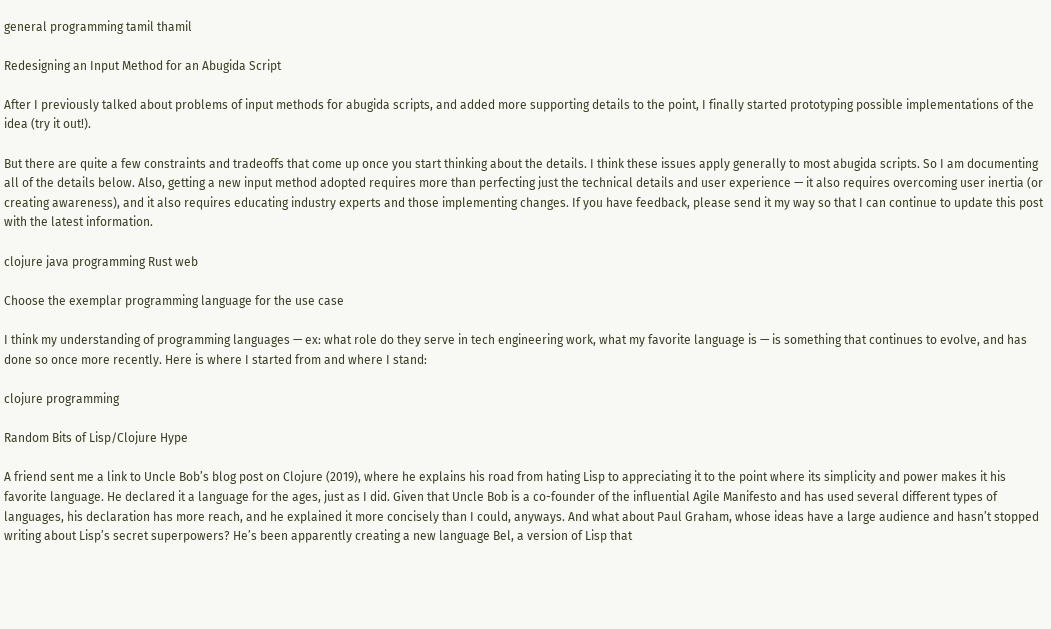general programming tamil thamil

Redesigning an Input Method for an Abugida Script

After I previously talked about problems of input methods for abugida scripts, and added more supporting details to the point, I finally started prototyping possible implementations of the idea (try it out!).

But there are quite a few constraints and tradeoffs that come up once you start thinking about the details. I think these issues apply generally to most abugida scripts. So I am documenting all of the details below. Also, getting a new input method adopted requires more than perfecting just the technical details and user experience — it also requires overcoming user inertia (or creating awareness), and it also requires educating industry experts and those implementing changes. If you have feedback, please send it my way so that I can continue to update this post with the latest information.

clojure java programming Rust web

Choose the exemplar programming language for the use case

I think my understanding of programming languages — ex: what role do they serve in tech engineering work, what my favorite language is — is something that continues to evolve, and has done so once more recently. Here is where I started from and where I stand:

clojure programming

Random Bits of Lisp/Clojure Hype

A friend sent me a link to Uncle Bob’s blog post on Clojure (2019), where he explains his road from hating Lisp to appreciating it to the point where its simplicity and power makes it his favorite language. He declared it a language for the ages, just as I did. Given that Uncle Bob is a co-founder of the influential Agile Manifesto and has used several different types of languages, his declaration has more reach, and he explained it more concisely than I could, anyways. And what about Paul Graham, whose ideas have a large audience and hasn’t stopped writing about Lisp’s secret superpowers? He’s been apparently creating a new language Bel, a version of Lisp that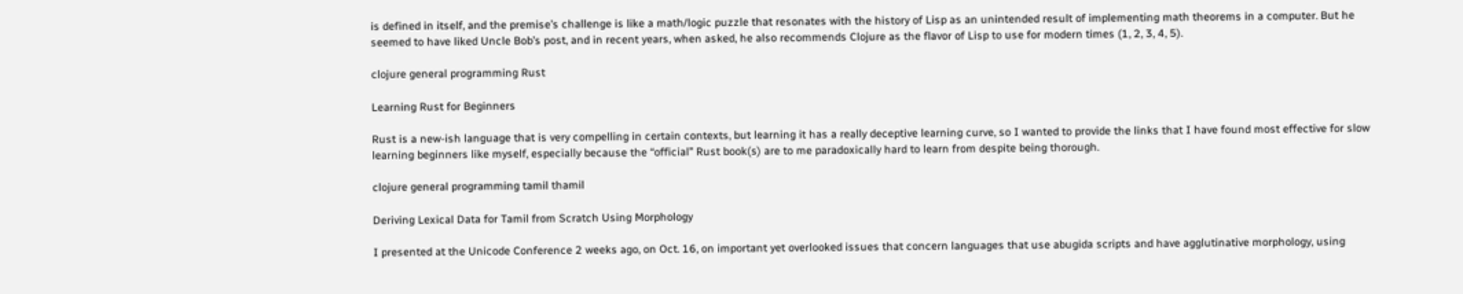is defined in itself, and the premise’s challenge is like a math/logic puzzle that resonates with the history of Lisp as an unintended result of implementing math theorems in a computer. But he seemed to have liked Uncle Bob’s post, and in recent years, when asked, he also recommends Clojure as the flavor of Lisp to use for modern times (1, 2, 3, 4, 5).

clojure general programming Rust

Learning Rust for Beginners

Rust is a new-ish language that is very compelling in certain contexts, but learning it has a really deceptive learning curve, so I wanted to provide the links that I have found most effective for slow learning beginners like myself, especially because the “official” Rust book(s) are to me paradoxically hard to learn from despite being thorough.

clojure general programming tamil thamil

Deriving Lexical Data for Tamil from Scratch Using Morphology

I presented at the Unicode Conference 2 weeks ago, on Oct. 16, on important yet overlooked issues that concern languages that use abugida scripts and have agglutinative morphology, using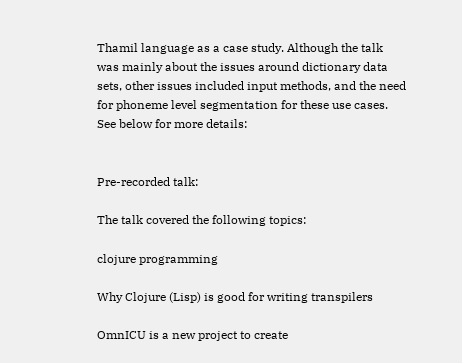Thamil language as a case study. Although the talk was mainly about the issues around dictionary data sets, other issues included input methods, and the need for phoneme level segmentation for these use cases. See below for more details:


Pre-recorded talk:

The talk covered the following topics:

clojure programming

Why Clojure (Lisp) is good for writing transpilers

OmnICU is a new project to create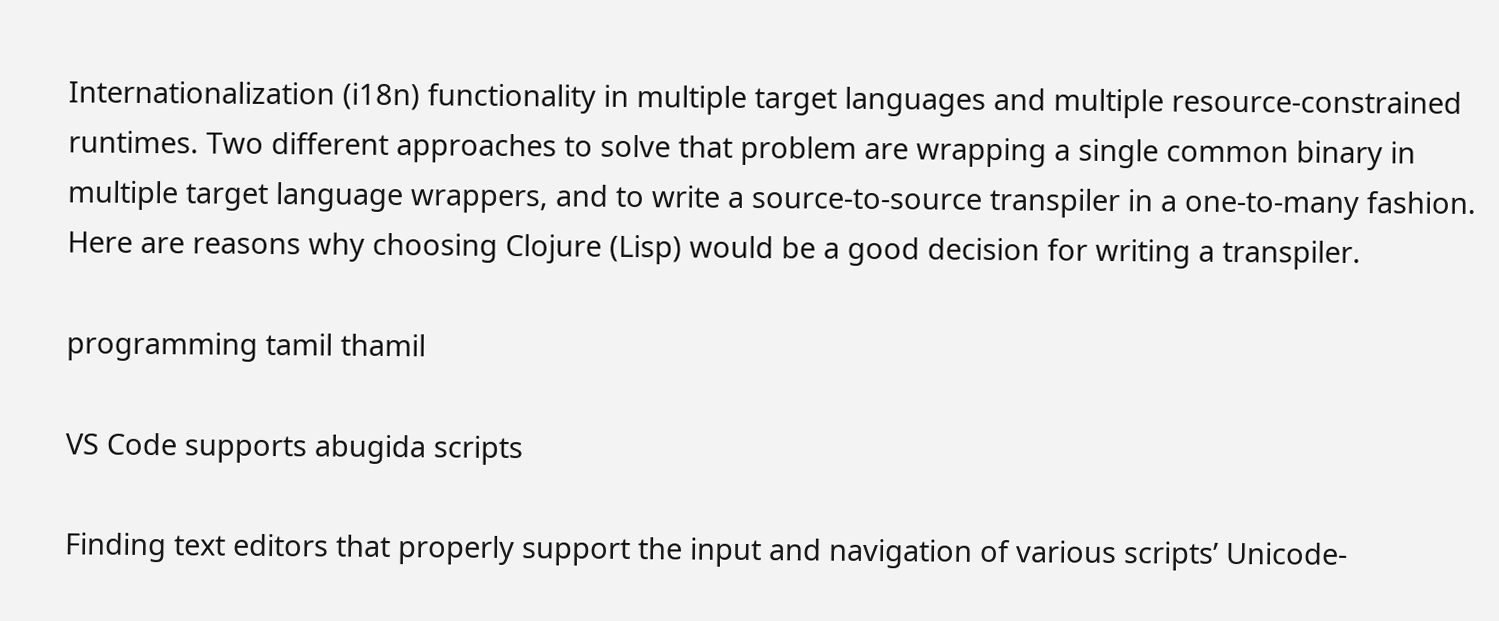Internationalization (i18n) functionality in multiple target languages and multiple resource-constrained runtimes. Two different approaches to solve that problem are wrapping a single common binary in multiple target language wrappers, and to write a source-to-source transpiler in a one-to-many fashion. Here are reasons why choosing Clojure (Lisp) would be a good decision for writing a transpiler.

programming tamil thamil

VS Code supports abugida scripts

Finding text editors that properly support the input and navigation of various scripts’ Unicode-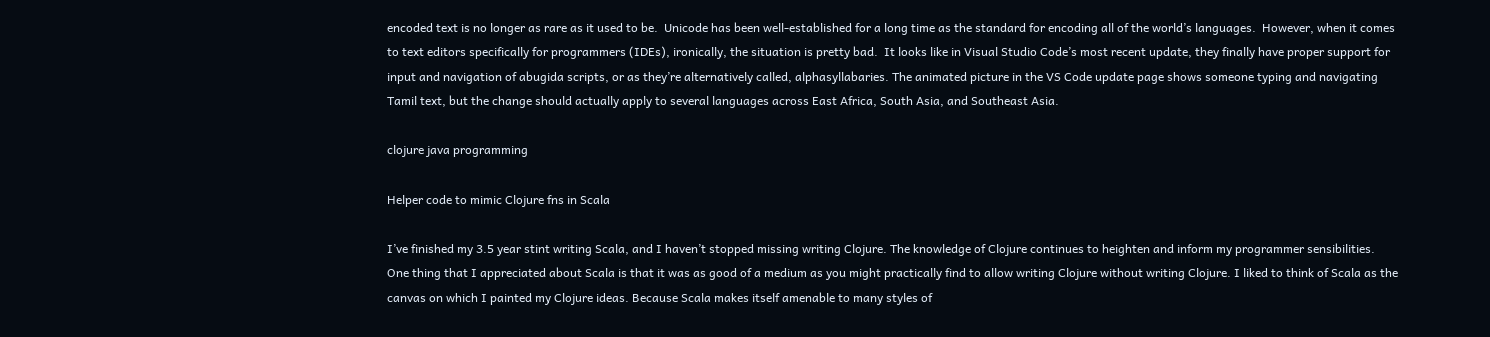encoded text is no longer as rare as it used to be.  Unicode has been well-established for a long time as the standard for encoding all of the world’s languages.  However, when it comes to text editors specifically for programmers (IDEs), ironically, the situation is pretty bad.  It looks like in Visual Studio Code’s most recent update, they finally have proper support for input and navigation of abugida scripts, or as they’re alternatively called, alphasyllabaries. The animated picture in the VS Code update page shows someone typing and navigating Tamil text, but the change should actually apply to several languages across East Africa, South Asia, and Southeast Asia.

clojure java programming

Helper code to mimic Clojure fns in Scala

I’ve finished my 3.5 year stint writing Scala, and I haven’t stopped missing writing Clojure. The knowledge of Clojure continues to heighten and inform my programmer sensibilities. One thing that I appreciated about Scala is that it was as good of a medium as you might practically find to allow writing Clojure without writing Clojure. I liked to think of Scala as the canvas on which I painted my Clojure ideas. Because Scala makes itself amenable to many styles of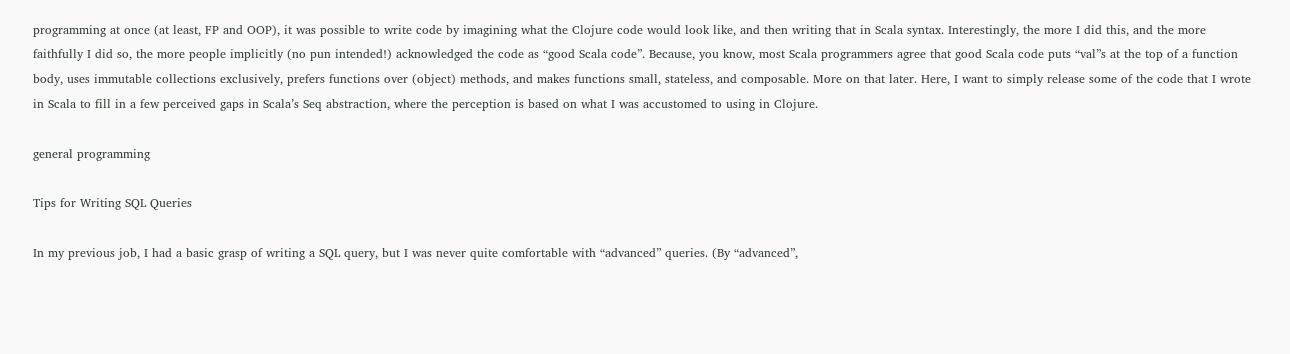programming at once (at least, FP and OOP), it was possible to write code by imagining what the Clojure code would look like, and then writing that in Scala syntax. Interestingly, the more I did this, and the more faithfully I did so, the more people implicitly (no pun intended!) acknowledged the code as “good Scala code”. Because, you know, most Scala programmers agree that good Scala code puts “val”s at the top of a function body, uses immutable collections exclusively, prefers functions over (object) methods, and makes functions small, stateless, and composable. More on that later. Here, I want to simply release some of the code that I wrote in Scala to fill in a few perceived gaps in Scala’s Seq abstraction, where the perception is based on what I was accustomed to using in Clojure.

general programming

Tips for Writing SQL Queries

In my previous job, I had a basic grasp of writing a SQL query, but I was never quite comfortable with “advanced” queries. (By “advanced”,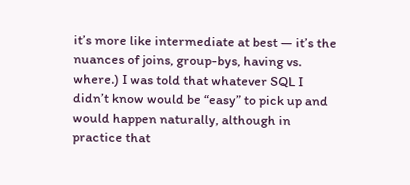it’s more like intermediate at best — it’s the nuances of joins, group-bys, having vs. where.) I was told that whatever SQL I didn’t know would be “easy” to pick up and would happen naturally, although in practice that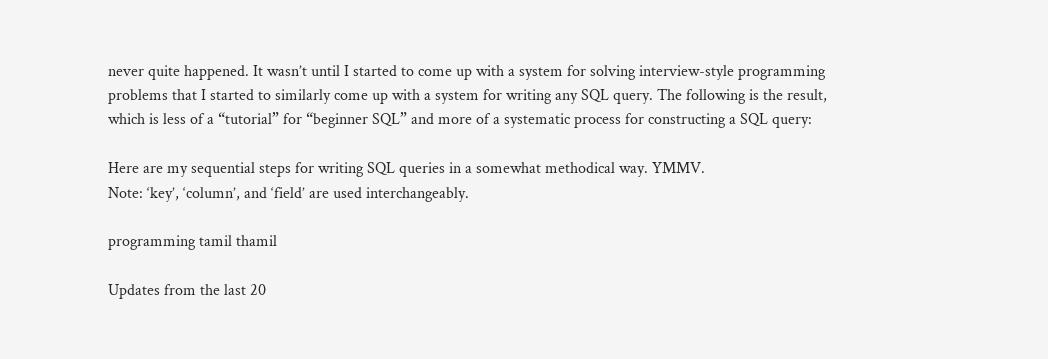never quite happened. It wasn’t until I started to come up with a system for solving interview-style programming problems that I started to similarly come up with a system for writing any SQL query. The following is the result, which is less of a “tutorial” for “beginner SQL” and more of a systematic process for constructing a SQL query:

Here are my sequential steps for writing SQL queries in a somewhat methodical way. YMMV.
Note: ‘key’, ‘column’, and ‘field’ are used interchangeably.

programming tamil thamil

Updates from the last 20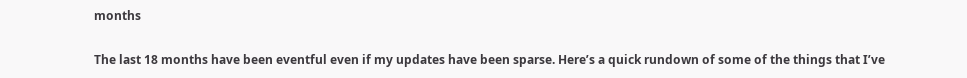months

The last 18 months have been eventful even if my updates have been sparse. Here’s a quick rundown of some of the things that I’ve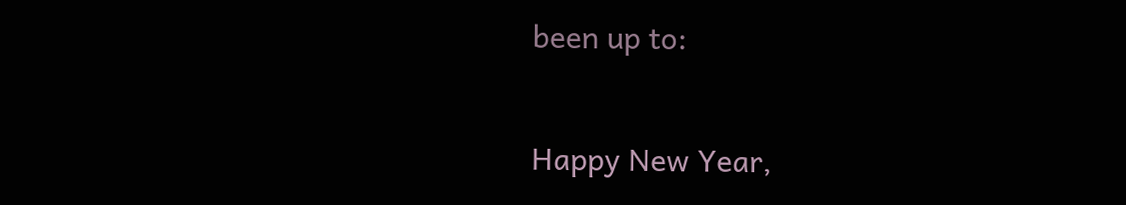been up to:

Happy New Year,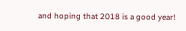and hoping that 2018 is a good year!